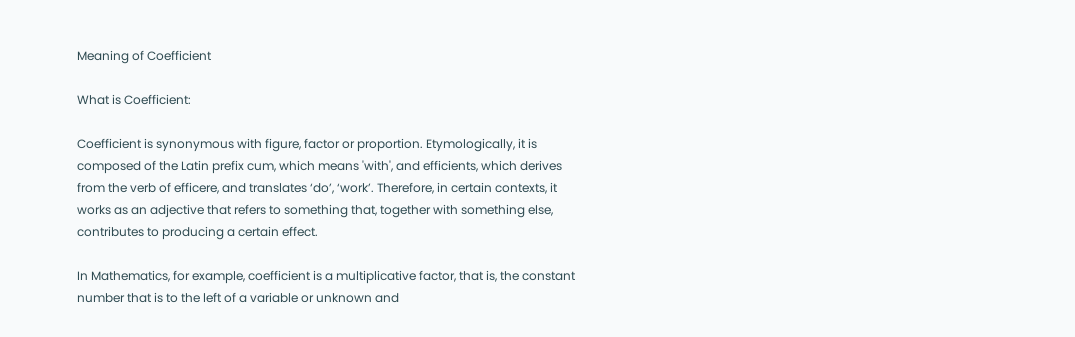Meaning of Coefficient

What is Coefficient:

Coefficient is synonymous with figure, factor or proportion. Etymologically, it is composed of the Latin prefix cum, which means 'with', and efficients, which derives from the verb of efficere, and translates ‘do’, ‘work’. Therefore, in certain contexts, it works as an adjective that refers to something that, together with something else, contributes to producing a certain effect.

In Mathematics, for example, coefficient is a multiplicative factor, that is, the constant number that is to the left of a variable or unknown and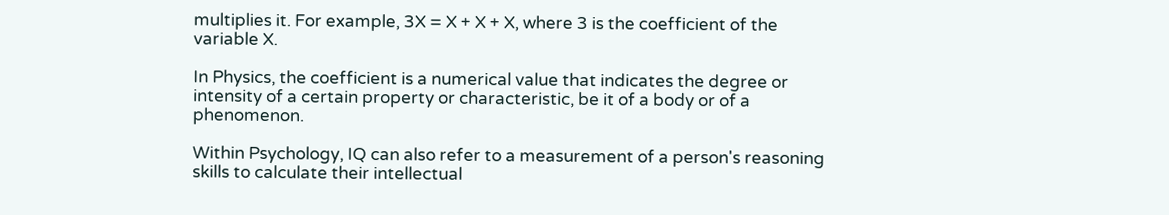multiplies it. For example, 3X = X + X + X, where 3 is the coefficient of the variable X.

In Physics, the coefficient is a numerical value that indicates the degree or intensity of a certain property or characteristic, be it of a body or of a phenomenon.

Within Psychology, IQ can also refer to a measurement of a person's reasoning skills to calculate their intellectual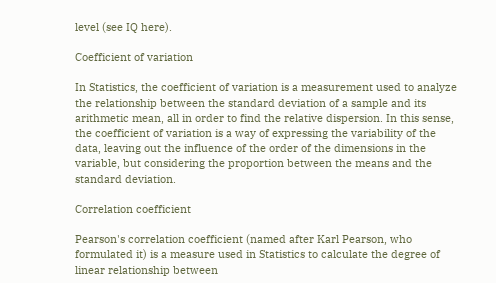level (see IQ here).

Coefficient of variation

In Statistics, the coefficient of variation is a measurement used to analyze the relationship between the standard deviation of a sample and its arithmetic mean, all in order to find the relative dispersion. In this sense, the coefficient of variation is a way of expressing the variability of the data, leaving out the influence of the order of the dimensions in the variable, but considering the proportion between the means and the standard deviation.

Correlation coefficient

Pearson's correlation coefficient (named after Karl Pearson, who formulated it) is a measure used in Statistics to calculate the degree of linear relationship between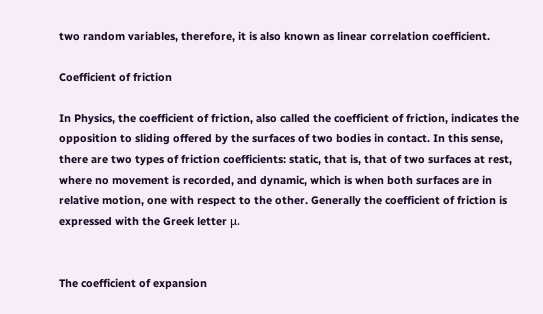two random variables, therefore, it is also known as linear correlation coefficient.

Coefficient of friction

In Physics, the coefficient of friction, also called the coefficient of friction, indicates the opposition to sliding offered by the surfaces of two bodies in contact. In this sense, there are two types of friction coefficients: static, that is, that of two surfaces at rest, where no movement is recorded, and dynamic, which is when both surfaces are in relative motion, one with respect to the other. Generally the coefficient of friction is expressed with the Greek letter μ.


The coefficient of expansion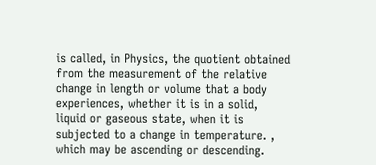is called, in Physics, the quotient obtained from the measurement of the relative change in length or volume that a body experiences, whether it is in a solid, liquid or gaseous state, when it is subjected to a change in temperature. , which may be ascending or descending.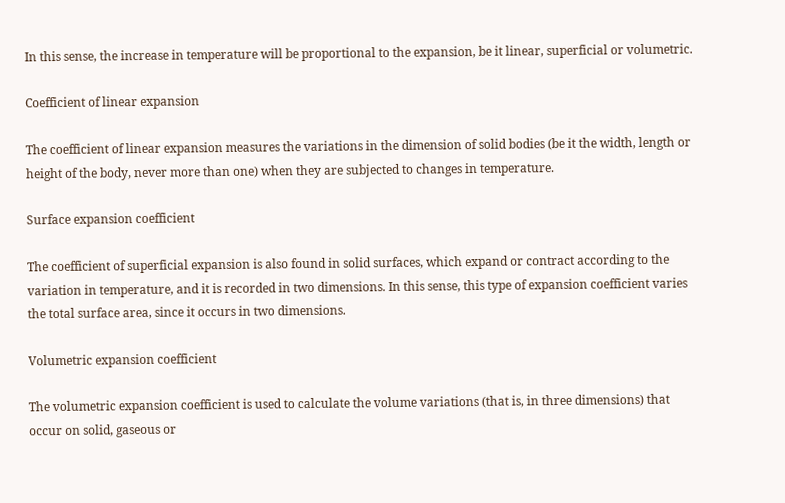In this sense, the increase in temperature will be proportional to the expansion, be it linear, superficial or volumetric.

Coefficient of linear expansion

The coefficient of linear expansion measures the variations in the dimension of solid bodies (be it the width, length or height of the body, never more than one) when they are subjected to changes in temperature.

Surface expansion coefficient

The coefficient of superficial expansion is also found in solid surfaces, which expand or contract according to the variation in temperature, and it is recorded in two dimensions. In this sense, this type of expansion coefficient varies the total surface area, since it occurs in two dimensions.

Volumetric expansion coefficient

The volumetric expansion coefficient is used to calculate the volume variations (that is, in three dimensions) that occur on solid, gaseous or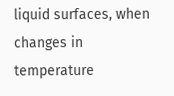liquid surfaces, when changes in temperature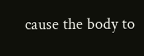cause the body to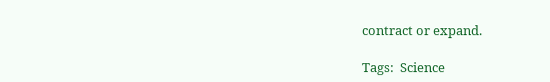contract or expand.

Tags:  Science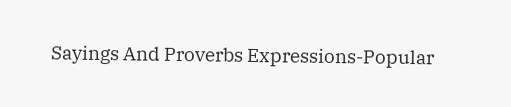Sayings And Proverbs Expressions-Popular